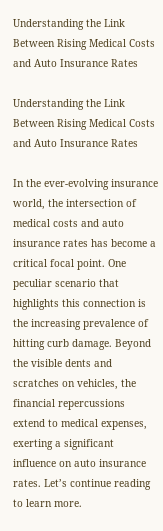Understanding the Link Between Rising Medical Costs and Auto Insurance Rates

Understanding the Link Between Rising Medical Costs and Auto Insurance Rates

In the ever-evolving insurance world, the intersection of medical costs and auto insurance rates has become a critical focal point. One peculiar scenario that highlights this connection is the increasing prevalence of hitting curb damage. Beyond the visible dents and scratches on vehicles, the financial repercussions extend to medical expenses, exerting a significant influence on auto insurance rates. Let’s continue reading to learn more.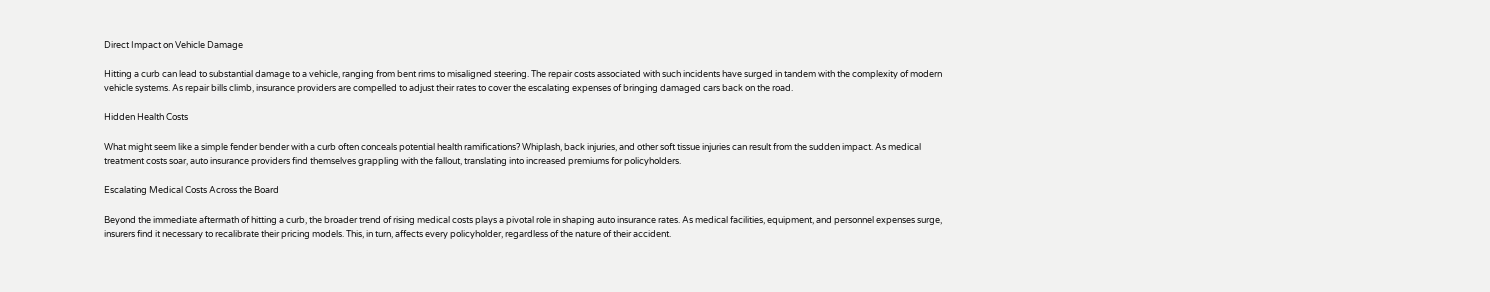Direct Impact on Vehicle Damage

Hitting a curb can lead to substantial damage to a vehicle, ranging from bent rims to misaligned steering. The repair costs associated with such incidents have surged in tandem with the complexity of modern vehicle systems. As repair bills climb, insurance providers are compelled to adjust their rates to cover the escalating expenses of bringing damaged cars back on the road.

Hidden Health Costs

What might seem like a simple fender bender with a curb often conceals potential health ramifications? Whiplash, back injuries, and other soft tissue injuries can result from the sudden impact. As medical treatment costs soar, auto insurance providers find themselves grappling with the fallout, translating into increased premiums for policyholders.

Escalating Medical Costs Across the Board

Beyond the immediate aftermath of hitting a curb, the broader trend of rising medical costs plays a pivotal role in shaping auto insurance rates. As medical facilities, equipment, and personnel expenses surge, insurers find it necessary to recalibrate their pricing models. This, in turn, affects every policyholder, regardless of the nature of their accident.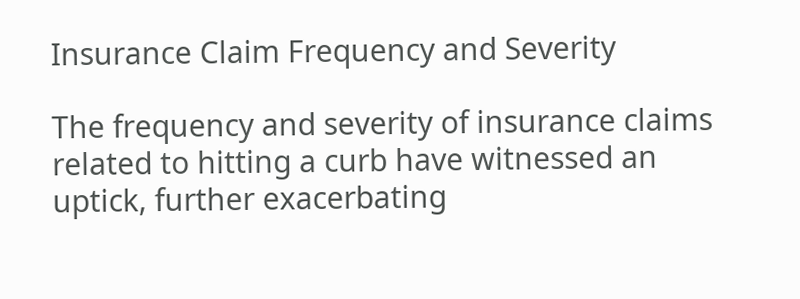Insurance Claim Frequency and Severity

The frequency and severity of insurance claims related to hitting a curb have witnessed an uptick, further exacerbating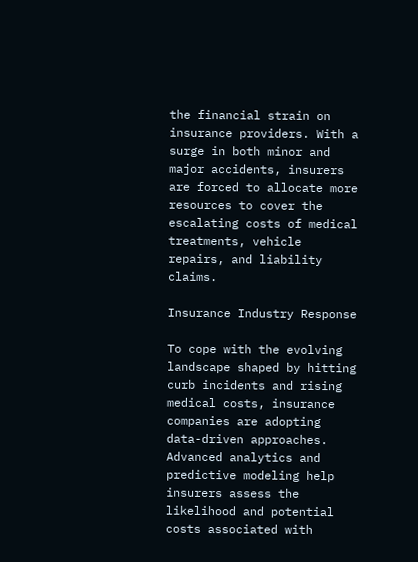the financial strain on insurance providers. With a surge in both minor and major accidents, insurers are forced to allocate more resources to cover the escalating costs of medical treatments, vehicle repairs, and liability claims.

Insurance Industry Response

To cope with the evolving landscape shaped by hitting curb incidents and rising medical costs, insurance companies are adopting data-driven approaches. Advanced analytics and predictive modeling help insurers assess the likelihood and potential costs associated with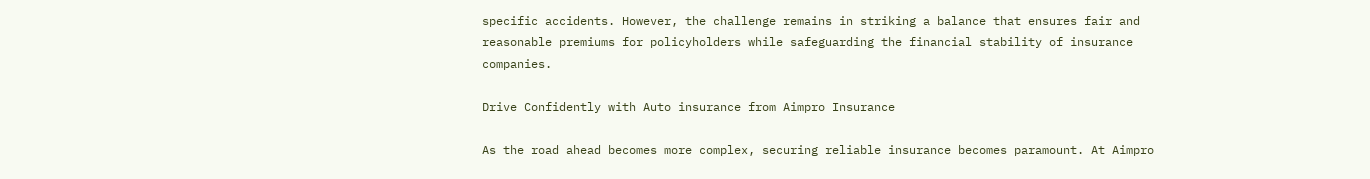specific accidents. However, the challenge remains in striking a balance that ensures fair and reasonable premiums for policyholders while safeguarding the financial stability of insurance companies.

Drive Confidently with Auto insurance from Aimpro Insurance

As the road ahead becomes more complex, securing reliable insurance becomes paramount. At Aimpro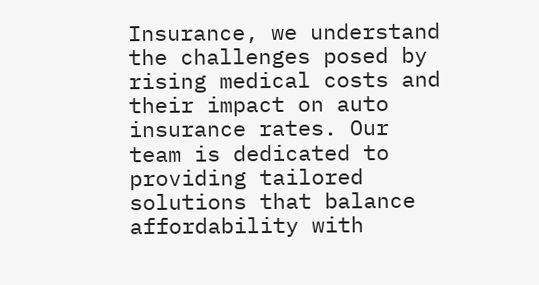Insurance, we understand the challenges posed by rising medical costs and their impact on auto insurance rates. Our team is dedicated to providing tailored solutions that balance affordability with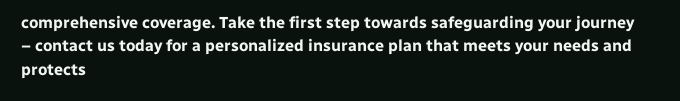comprehensive coverage. Take the first step towards safeguarding your journey – contact us today for a personalized insurance plan that meets your needs and protects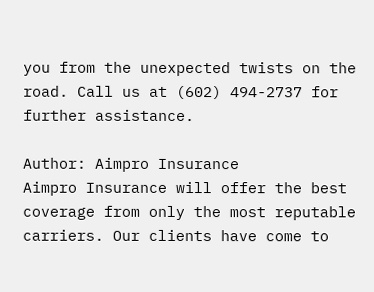you from the unexpected twists on the road. Call us at (602) 494-2737 for further assistance.

Author: Aimpro Insurance
Aimpro Insurance will offer the best coverage from only the most reputable carriers. Our clients have come to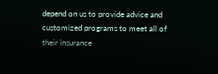depend on us to provide advice and customized programs to meet all of their insurance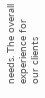needs. The overall experience for our clients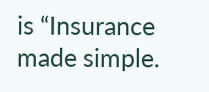is “Insurance made simple.